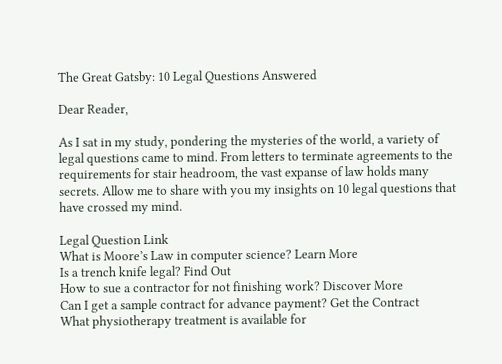The Great Gatsby: 10 Legal Questions Answered

Dear Reader,

As I sat in my study, pondering the mysteries of the world, a variety of legal questions came to mind. From letters to terminate agreements to the requirements for stair headroom, the vast expanse of law holds many secrets. Allow me to share with you my insights on 10 legal questions that have crossed my mind.

Legal Question Link
What is Moore’s Law in computer science? Learn More
Is a trench knife legal? Find Out
How to sue a contractor for not finishing work? Discover More
Can I get a sample contract for advance payment? Get the Contract
What physiotherapy treatment is available for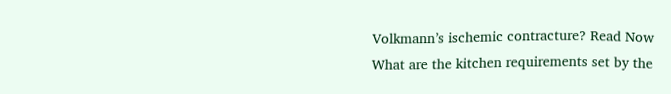Volkmann’s ischemic contracture? Read Now
What are the kitchen requirements set by the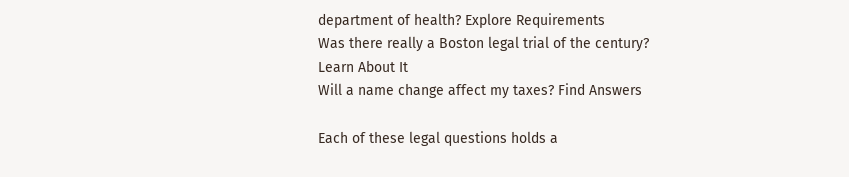department of health? Explore Requirements
Was there really a Boston legal trial of the century? Learn About It
Will a name change affect my taxes? Find Answers

Each of these legal questions holds a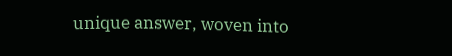unique answer, woven into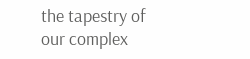the tapestry of our complex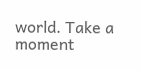world. Take a moment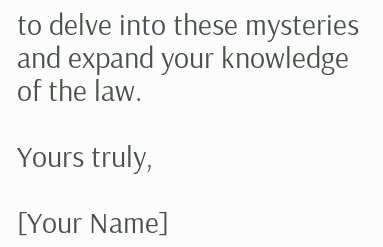to delve into these mysteries and expand your knowledge of the law.

Yours truly,

[Your Name]